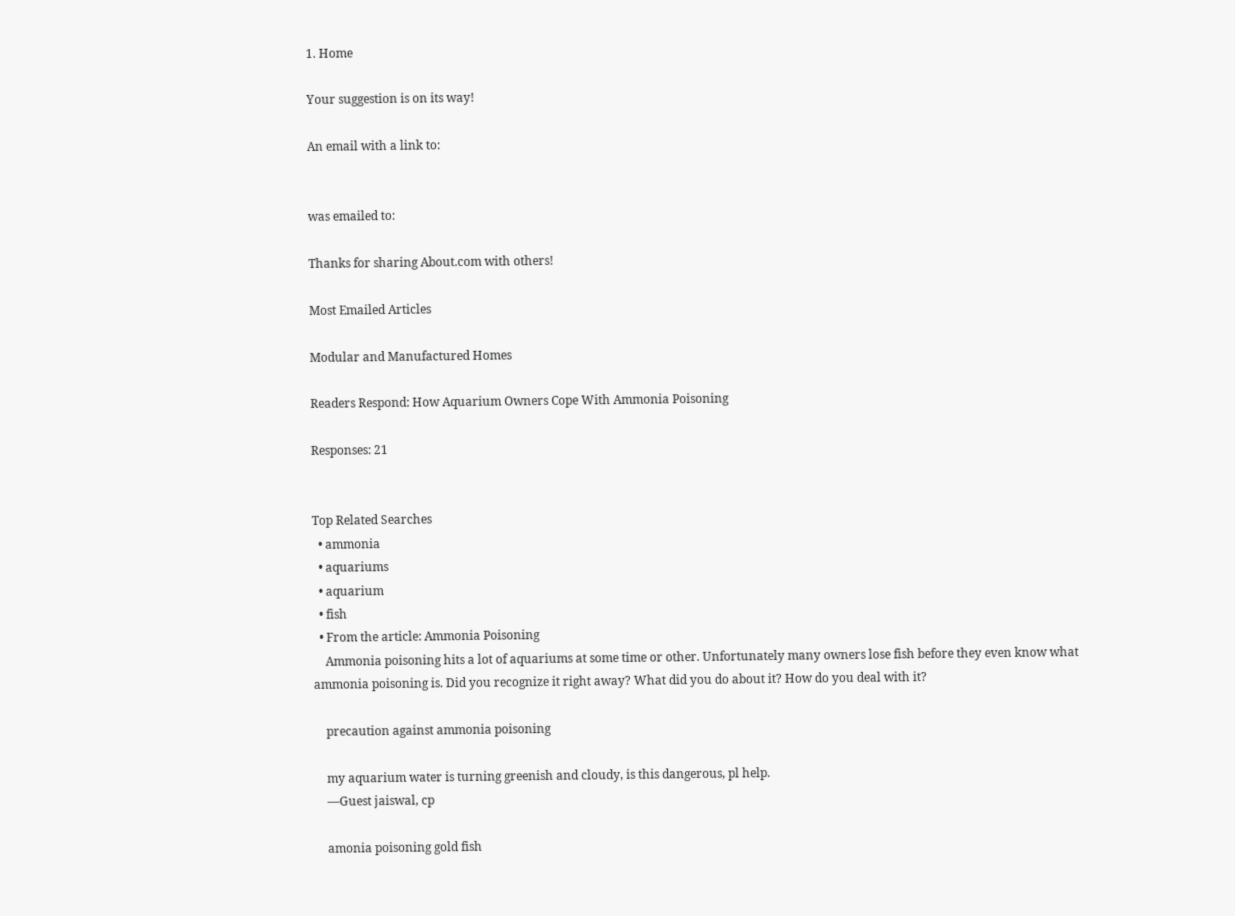1. Home

Your suggestion is on its way!

An email with a link to:


was emailed to:

Thanks for sharing About.com with others!

Most Emailed Articles

Modular and Manufactured Homes

Readers Respond: How Aquarium Owners Cope With Ammonia Poisoning

Responses: 21


Top Related Searches
  • ammonia
  • aquariums
  • aquarium
  • fish
  • From the article: Ammonia Poisoning
    Ammonia poisoning hits a lot of aquariums at some time or other. Unfortunately many owners lose fish before they even know what ammonia poisoning is. Did you recognize it right away? What did you do about it? How do you deal with it?

    precaution against ammonia poisoning

    my aquarium water is turning greenish and cloudy, is this dangerous, pl help.
    —Guest jaiswal, cp

    amonia poisoning gold fish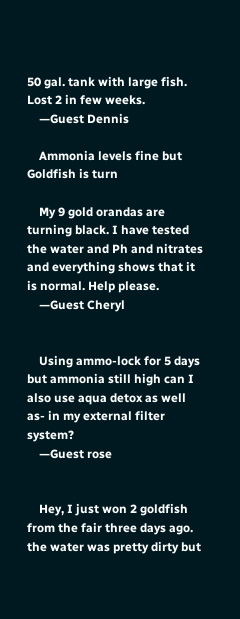50 gal. tank with large fish. Lost 2 in few weeks.
    —Guest Dennis

    Ammonia levels fine but Goldfish is turn

    My 9 gold orandas are turning black. I have tested the water and Ph and nitrates and everything shows that it is normal. Help please.
    —Guest Cheryl


    Using ammo-lock for 5 days but ammonia still high can I also use aqua detox as well as- in my external filter system?
    —Guest rose


    Hey, I just won 2 goldfish from the fair three days ago. the water was pretty dirty but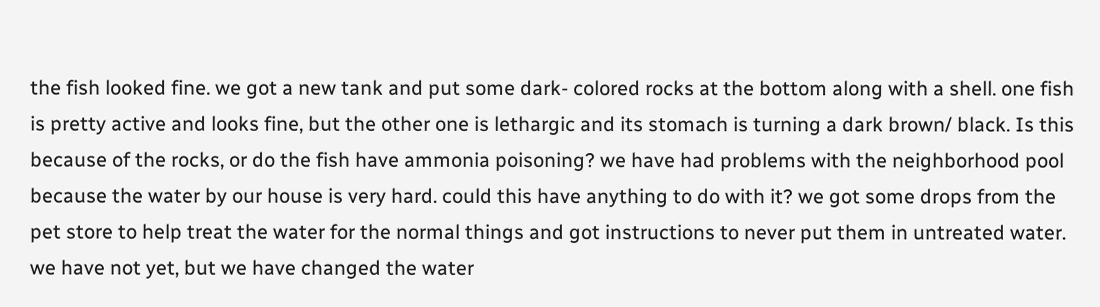the fish looked fine. we got a new tank and put some dark- colored rocks at the bottom along with a shell. one fish is pretty active and looks fine, but the other one is lethargic and its stomach is turning a dark brown/ black. Is this because of the rocks, or do the fish have ammonia poisoning? we have had problems with the neighborhood pool because the water by our house is very hard. could this have anything to do with it? we got some drops from the pet store to help treat the water for the normal things and got instructions to never put them in untreated water. we have not yet, but we have changed the water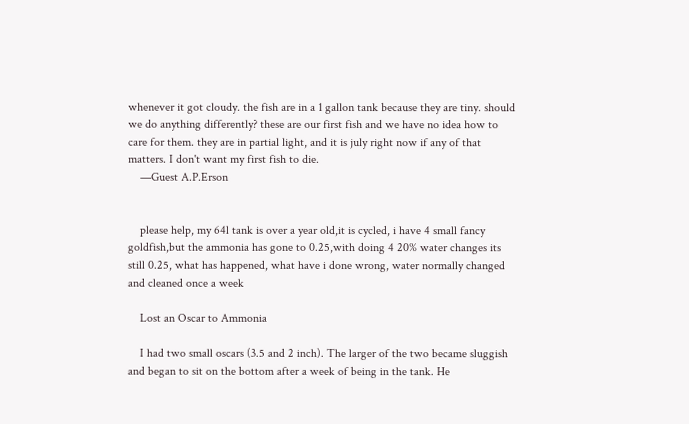whenever it got cloudy. the fish are in a 1 gallon tank because they are tiny. should we do anything differently? these are our first fish and we have no idea how to care for them. they are in partial light, and it is july right now if any of that matters. I don't want my first fish to die.
    —Guest A.P.Erson


    please help, my 64l tank is over a year old,it is cycled, i have 4 small fancy goldfish,but the ammonia has gone to 0.25,with doing 4 20% water changes its still 0.25, what has happened, what have i done wrong, water normally changed and cleaned once a week

    Lost an Oscar to Ammonia

    I had two small oscars (3.5 and 2 inch). The larger of the two became sluggish and began to sit on the bottom after a week of being in the tank. He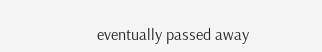eventually passed away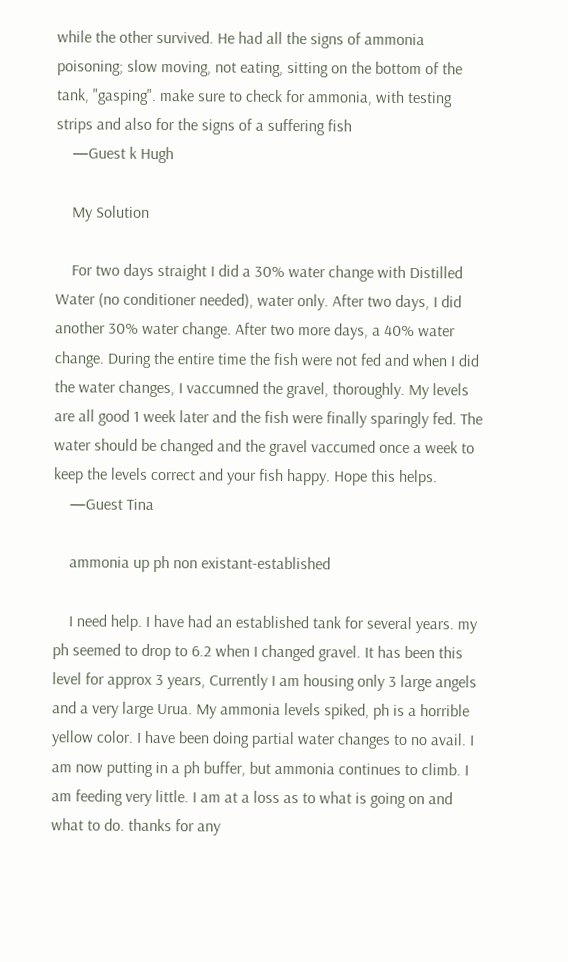while the other survived. He had all the signs of ammonia poisoning; slow moving, not eating, sitting on the bottom of the tank, "gasping". make sure to check for ammonia, with testing strips and also for the signs of a suffering fish
    —Guest k Hugh

    My Solution

    For two days straight I did a 30% water change with Distilled Water (no conditioner needed), water only. After two days, I did another 30% water change. After two more days, a 40% water change. During the entire time the fish were not fed and when I did the water changes, I vaccumned the gravel, thoroughly. My levels are all good 1 week later and the fish were finally sparingly fed. The water should be changed and the gravel vaccumed once a week to keep the levels correct and your fish happy. Hope this helps.
    —Guest Tina

    ammonia up ph non existant-established

    I need help. I have had an established tank for several years. my ph seemed to drop to 6.2 when I changed gravel. It has been this level for approx 3 years, Currently I am housing only 3 large angels and a very large Urua. My ammonia levels spiked, ph is a horrible yellow color. I have been doing partial water changes to no avail. I am now putting in a ph buffer, but ammonia continues to climb. I am feeding very little. I am at a loss as to what is going on and what to do. thanks for any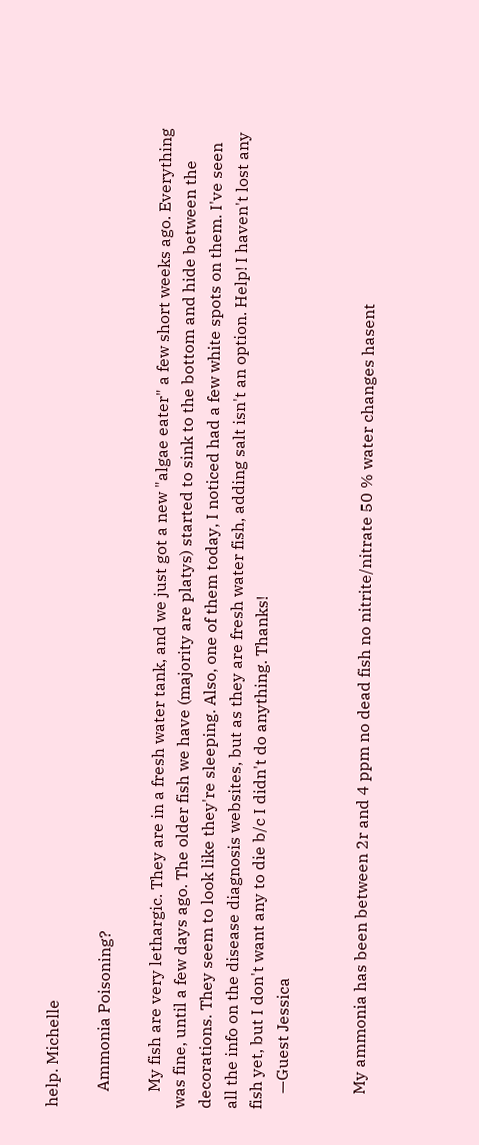help. Michelle

    Ammonia Poisoning?

    My fish are very lethargic. They are in a fresh water tank, and we just got a new "algae eater" a few short weeks ago. Everything was fine, until a few days ago. The older fish we have (majority are platys) started to sink to the bottom and hide between the decorations. They seem to look like they're sleeping. Also, one of them today, I noticed had a few white spots on them. I've seen all the info on the disease diagnosis websites, but as they are fresh water fish, adding salt isn't an option. Help! I haven't lost any fish yet, but I don't want any to die b/c I didn't do anything. Thanks!
    —Guest Jessica


    My ammonia has been between 2r and 4 ppm no dead fish no nitrite/nitrate 50 % water changes hasent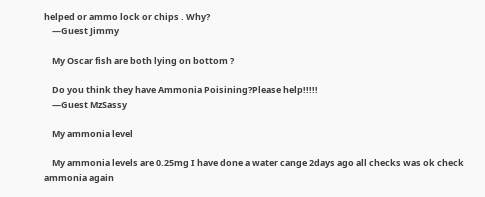helped or ammo lock or chips . Why?
    —Guest Jimmy

    My Oscar fish are both lying on bottom ?

    Do you think they have Ammonia Poisining?Please help!!!!!
    —Guest MzSassy

    My ammonia level

    My ammonia levels are 0.25mg I have done a water cange 2days ago all checks was ok check ammonia again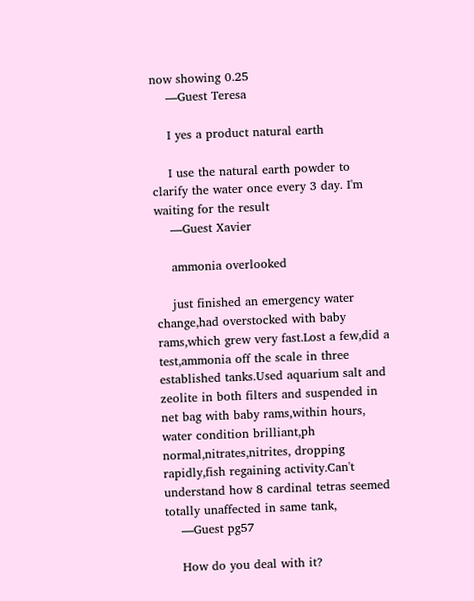now showing 0.25
    —Guest Teresa

    I yes a product natural earth

    I use the natural earth powder to clarify the water once every 3 day. I'm waiting for the result
    —Guest Xavier

    ammonia overlooked

    just finished an emergency water change,had overstocked with baby rams,which grew very fast.Lost a few,did a test,ammonia off the scale in three established tanks.Used aquarium salt and zeolite in both filters and suspended in net bag with baby rams,within hours, water condition brilliant,ph normal,nitrates,nitrites, dropping rapidly,fish regaining activity.Can't understand how 8 cardinal tetras seemed totally unaffected in same tank,
    —Guest pg57

    How do you deal with it?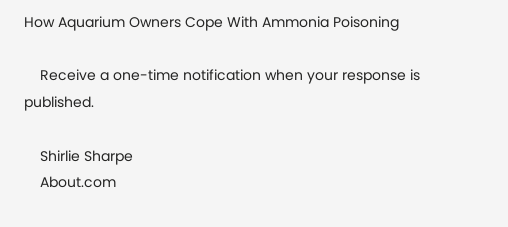How Aquarium Owners Cope With Ammonia Poisoning

    Receive a one-time notification when your response is published.

    Shirlie Sharpe
    About.com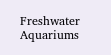Freshwater Aquariums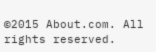©2015 About.com. All rights reserved.